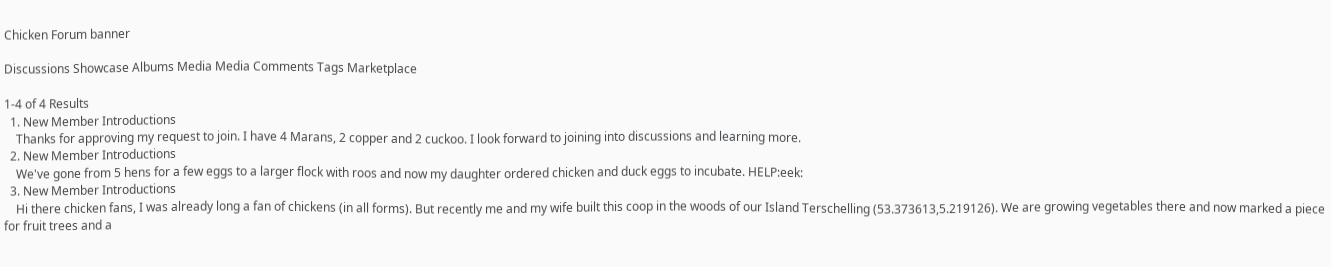Chicken Forum banner

Discussions Showcase Albums Media Media Comments Tags Marketplace

1-4 of 4 Results
  1. New Member Introductions
    Thanks for approving my request to join. I have 4 Marans, 2 copper and 2 cuckoo. I look forward to joining into discussions and learning more.
  2. New Member Introductions
    We've gone from 5 hens for a few eggs to a larger flock with roos and now my daughter ordered chicken and duck eggs to incubate. HELP:eek:
  3. New Member Introductions
    Hi there chicken fans, I was already long a fan of chickens (in all forms). But recently me and my wife built this coop in the woods of our Island Terschelling (53.373613,5.219126). We are growing vegetables there and now marked a piece for fruit trees and a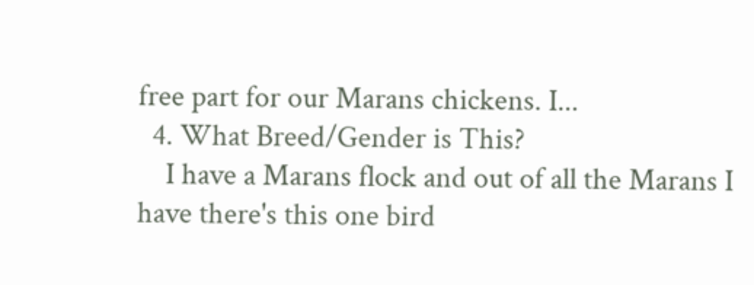free part for our Marans chickens. I...
  4. What Breed/Gender is This?
    I have a Marans flock and out of all the Marans I have there's this one bird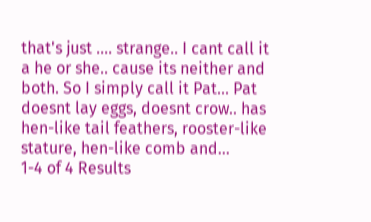that's just .... strange.. I cant call it a he or she.. cause its neither and both. So I simply call it Pat... Pat doesnt lay eggs, doesnt crow.. has hen-like tail feathers, rooster-like stature, hen-like comb and...
1-4 of 4 Results